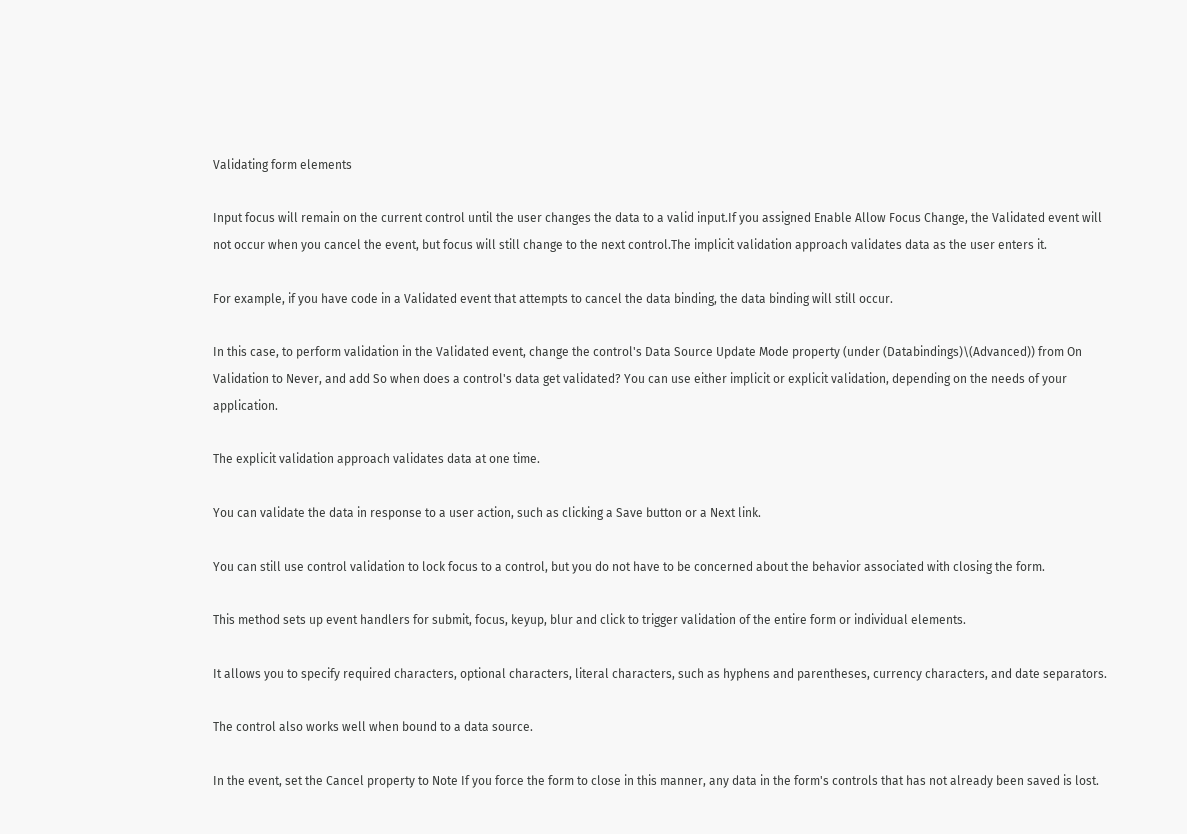Validating form elements

Input focus will remain on the current control until the user changes the data to a valid input.If you assigned Enable Allow Focus Change, the Validated event will not occur when you cancel the event, but focus will still change to the next control.The implicit validation approach validates data as the user enters it.

For example, if you have code in a Validated event that attempts to cancel the data binding, the data binding will still occur.

In this case, to perform validation in the Validated event, change the control's Data Source Update Mode property (under (Databindings)\(Advanced)) from On Validation to Never, and add So when does a control's data get validated? You can use either implicit or explicit validation, depending on the needs of your application.

The explicit validation approach validates data at one time.

You can validate the data in response to a user action, such as clicking a Save button or a Next link.

You can still use control validation to lock focus to a control, but you do not have to be concerned about the behavior associated with closing the form.

This method sets up event handlers for submit, focus, keyup, blur and click to trigger validation of the entire form or individual elements.

It allows you to specify required characters, optional characters, literal characters, such as hyphens and parentheses, currency characters, and date separators.

The control also works well when bound to a data source.

In the event, set the Cancel property to Note If you force the form to close in this manner, any data in the form's controls that has not already been saved is lost.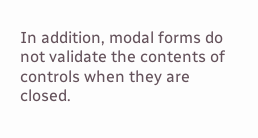In addition, modal forms do not validate the contents of controls when they are closed.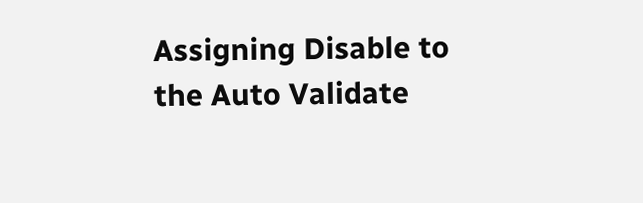Assigning Disable to the Auto Validate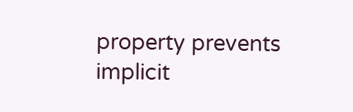property prevents implicit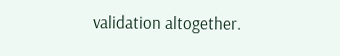validation altogether.